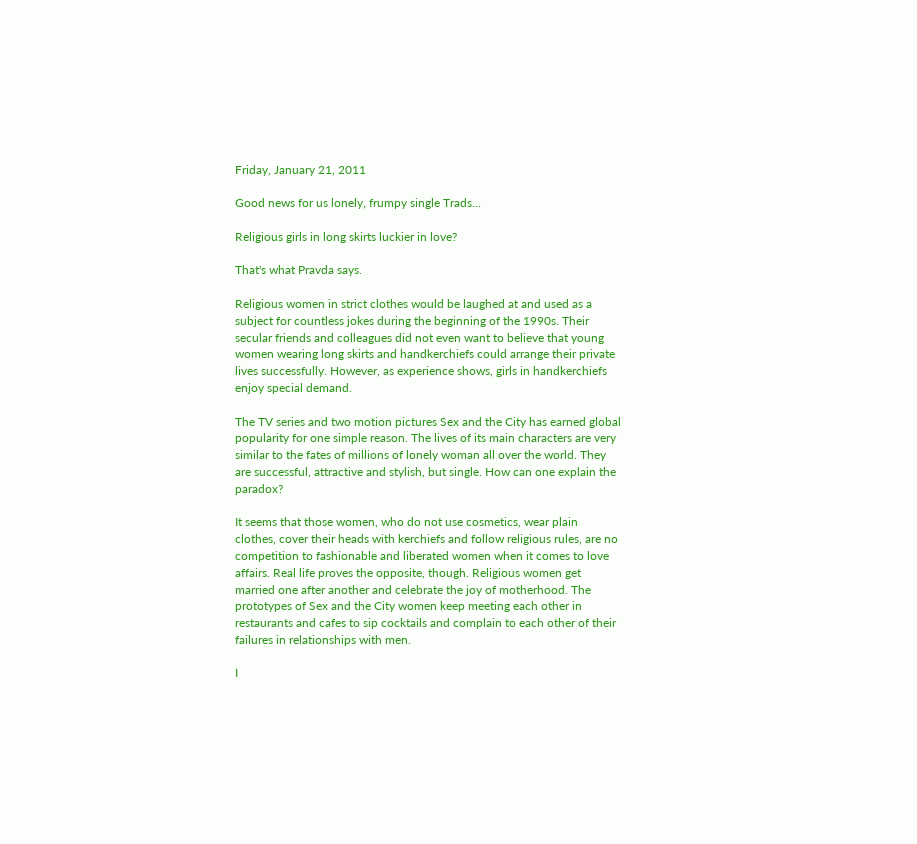Friday, January 21, 2011

Good news for us lonely, frumpy single Trads...

Religious girls in long skirts luckier in love?

That's what Pravda says.

Religious women in strict clothes would be laughed at and used as a subject for countless jokes during the beginning of the 1990s. Their secular friends and colleagues did not even want to believe that young women wearing long skirts and handkerchiefs could arrange their private lives successfully. However, as experience shows, girls in handkerchiefs enjoy special demand.

The TV series and two motion pictures Sex and the City has earned global popularity for one simple reason. The lives of its main characters are very similar to the fates of millions of lonely woman all over the world. They are successful, attractive and stylish, but single. How can one explain the paradox?

It seems that those women, who do not use cosmetics, wear plain clothes, cover their heads with kerchiefs and follow religious rules, are no competition to fashionable and liberated women when it comes to love affairs. Real life proves the opposite, though. Religious women get married one after another and celebrate the joy of motherhood. The prototypes of Sex and the City women keep meeting each other in restaurants and cafes to sip cocktails and complain to each other of their failures in relationships with men.

I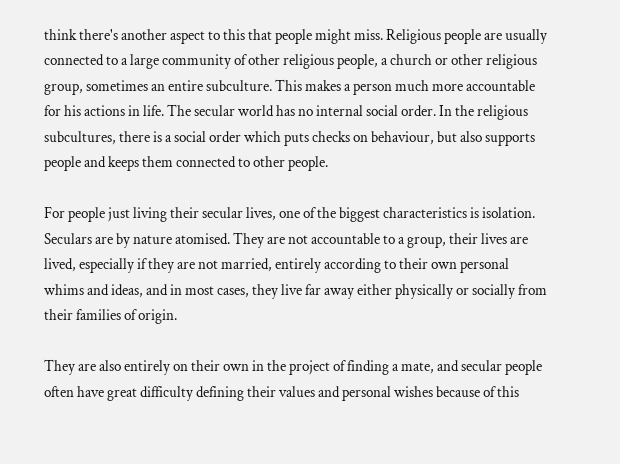think there's another aspect to this that people might miss. Religious people are usually connected to a large community of other religious people, a church or other religious group, sometimes an entire subculture. This makes a person much more accountable for his actions in life. The secular world has no internal social order. In the religious subcultures, there is a social order which puts checks on behaviour, but also supports people and keeps them connected to other people.

For people just living their secular lives, one of the biggest characteristics is isolation. Seculars are by nature atomised. They are not accountable to a group, their lives are lived, especially if they are not married, entirely according to their own personal whims and ideas, and in most cases, they live far away either physically or socially from their families of origin.

They are also entirely on their own in the project of finding a mate, and secular people often have great difficulty defining their values and personal wishes because of this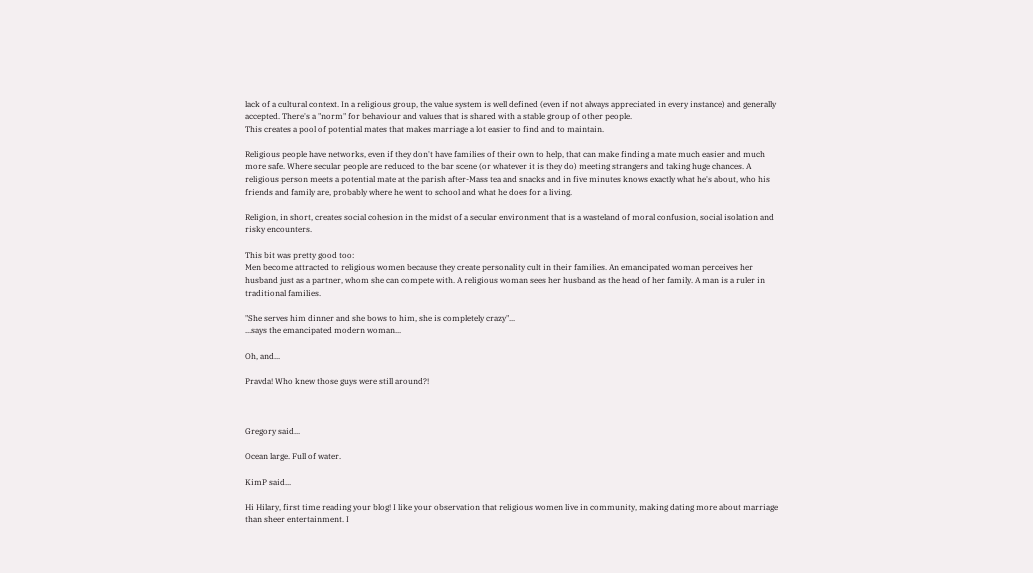lack of a cultural context. In a religious group, the value system is well defined (even if not always appreciated in every instance) and generally accepted. There's a "norm" for behaviour and values that is shared with a stable group of other people.
This creates a pool of potential mates that makes marriage a lot easier to find and to maintain.

Religious people have networks, even if they don't have families of their own to help, that can make finding a mate much easier and much more safe. Where secular people are reduced to the bar scene (or whatever it is they do) meeting strangers and taking huge chances. A religious person meets a potential mate at the parish after-Mass tea and snacks and in five minutes knows exactly what he's about, who his friends and family are, probably where he went to school and what he does for a living.

Religion, in short, creates social cohesion in the midst of a secular environment that is a wasteland of moral confusion, social isolation and risky encounters.

This bit was pretty good too:
Men become attracted to religious women because they create personality cult in their families. An emancipated woman perceives her husband just as a partner, whom she can compete with. A religious woman sees her husband as the head of her family. A man is a ruler in traditional families.

"She serves him dinner and she bows to him, she is completely crazy"...
...says the emancipated modern woman...

Oh, and...

Pravda! Who knew those guys were still around?!



Gregory said...

Ocean large. Full of water.

KimP said...

Hi Hilary, first time reading your blog! I like your observation that religious women live in community, making dating more about marriage than sheer entertainment. I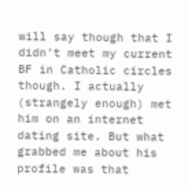will say though that I didn't meet my current BF in Catholic circles though. I actually (strangely enough) met him on an internet dating site. But what grabbed me about his profile was that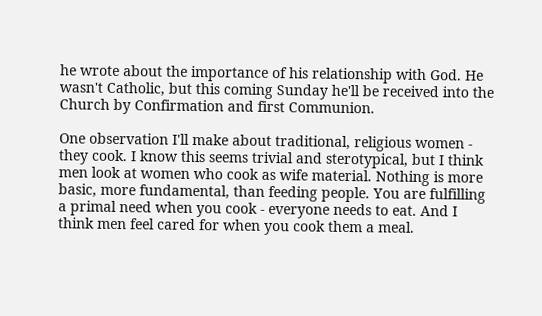he wrote about the importance of his relationship with God. He wasn't Catholic, but this coming Sunday he'll be received into the Church by Confirmation and first Communion.

One observation I'll make about traditional, religious women - they cook. I know this seems trivial and sterotypical, but I think men look at women who cook as wife material. Nothing is more basic, more fundamental, than feeding people. You are fulfilling a primal need when you cook - everyone needs to eat. And I think men feel cared for when you cook them a meal.